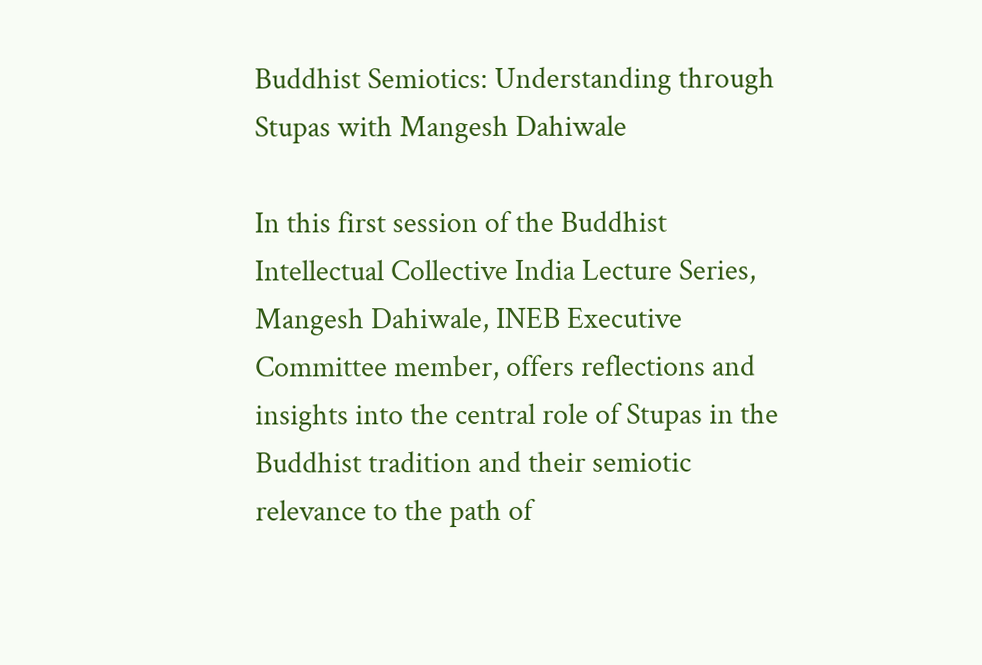Buddhist Semiotics: Understanding through Stupas with Mangesh Dahiwale

In this first session of the Buddhist Intellectual Collective India Lecture Series, Mangesh Dahiwale, INEB Executive Committee member, offers reflections and insights into the central role of Stupas in the Buddhist tradition and their semiotic relevance to the path of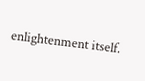enlightenment itself.